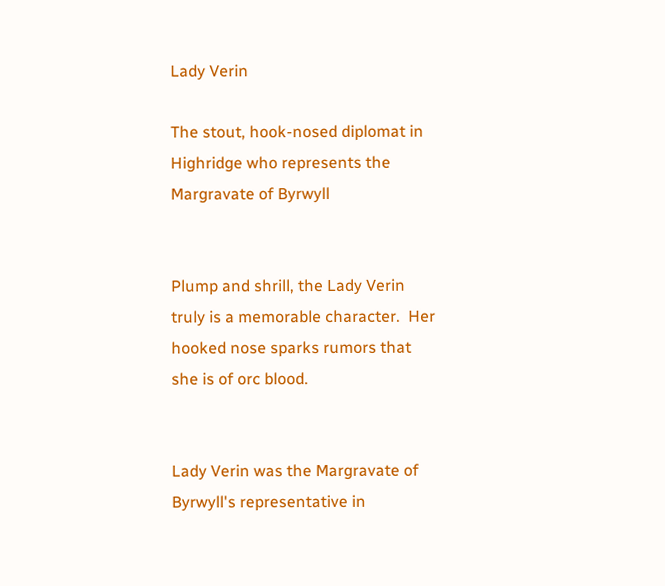Lady Verin

The stout, hook-nosed diplomat in Highridge who represents the Margravate of Byrwyll


Plump and shrill, the Lady Verin truly is a memorable character.  Her hooked nose sparks rumors that she is of orc blood.


Lady Verin was the Margravate of Byrwyll's representative in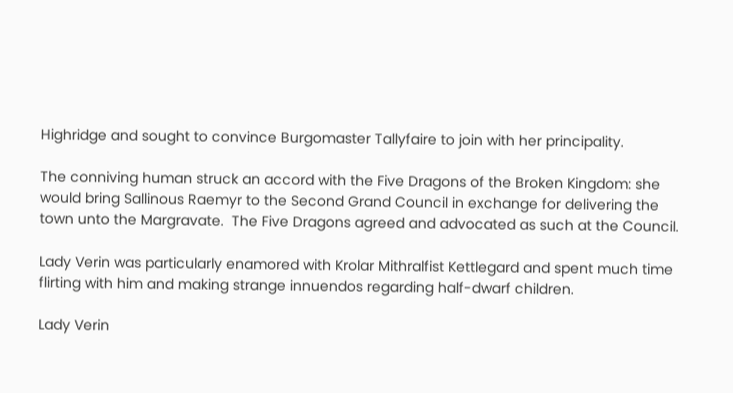Highridge and sought to convince Burgomaster Tallyfaire to join with her principality.

The conniving human struck an accord with the Five Dragons of the Broken Kingdom: she would bring Sallinous Raemyr to the Second Grand Council in exchange for delivering the town unto the Margravate.  The Five Dragons agreed and advocated as such at the Council.

Lady Verin was particularly enamored with Krolar Mithralfist Kettlegard and spent much time flirting with him and making strange innuendos regarding half-dwarf children.

Lady Verin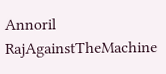Annoril RajAgainstTheMachine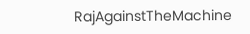RajAgainstTheMachine